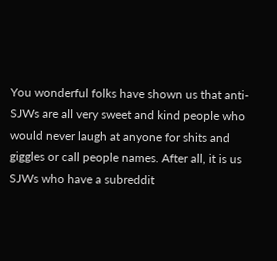You wonderful folks have shown us that anti-SJWs are all very sweet and kind people who would never laugh at anyone for shits and giggles or call people names. After all, it is us SJWs who have a subreddit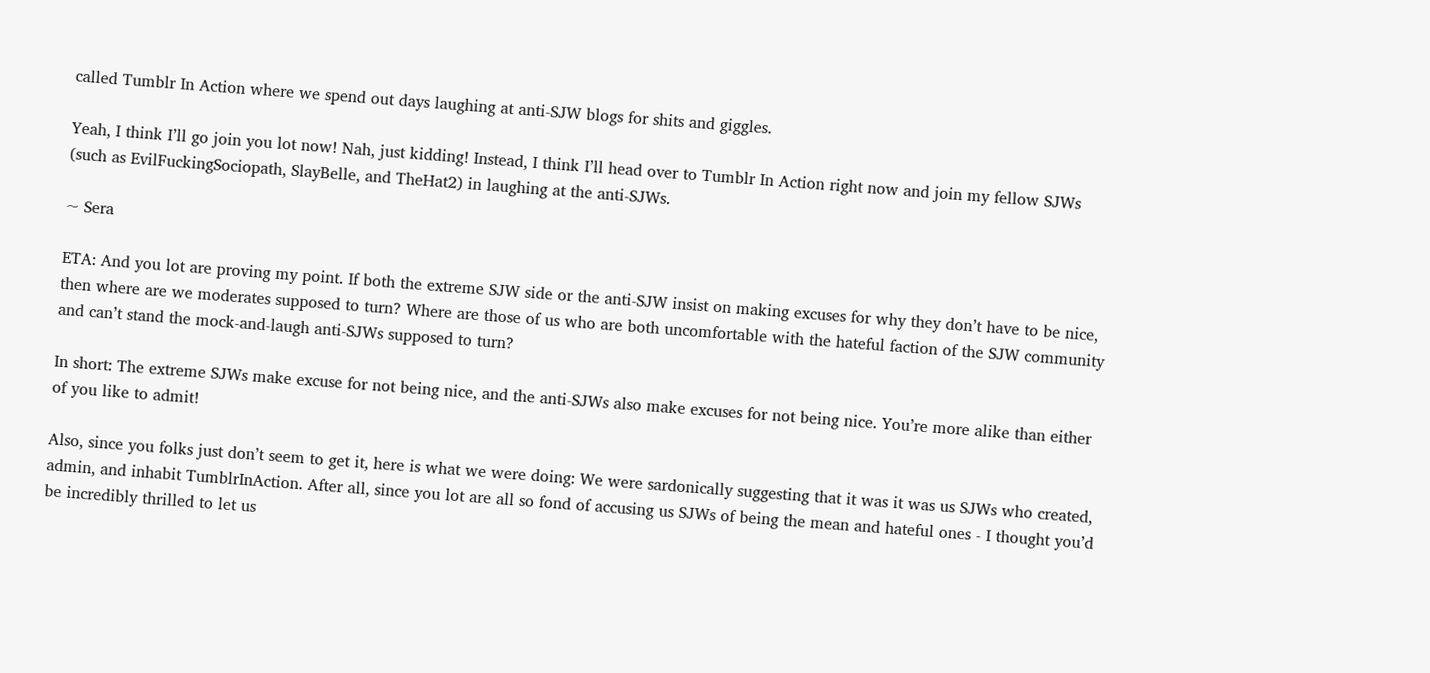called Tumblr In Action where we spend out days laughing at anti-SJW blogs for shits and giggles.

Yeah, I think I’ll go join you lot now! Nah, just kidding! Instead, I think I’ll head over to Tumblr In Action right now and join my fellow SJWs (such as EvilFuckingSociopath, SlayBelle, and TheHat2) in laughing at the anti-SJWs.

~ Sera

ETA: And you lot are proving my point. If both the extreme SJW side or the anti-SJW insist on making excuses for why they don’t have to be nice, then where are we moderates supposed to turn? Where are those of us who are both uncomfortable with the hateful faction of the SJW community and can’t stand the mock-and-laugh anti-SJWs supposed to turn?

In short: The extreme SJWs make excuse for not being nice, and the anti-SJWs also make excuses for not being nice. You’re more alike than either of you like to admit!

Also, since you folks just don’t seem to get it, here is what we were doing: We were sardonically suggesting that it was it was us SJWs who created, admin, and inhabit TumblrInAction. After all, since you lot are all so fond of accusing us SJWs of being the mean and hateful ones - I thought you’d be incredibly thrilled to let us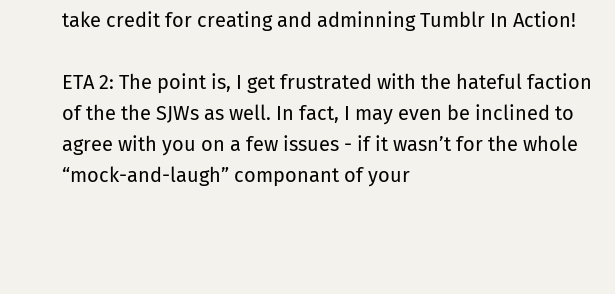take credit for creating and adminning Tumblr In Action!

ETA 2: The point is, I get frustrated with the hateful faction of the the SJWs as well. In fact, I may even be inclined to agree with you on a few issues - if it wasn’t for the whole “mock-and-laugh” componant of your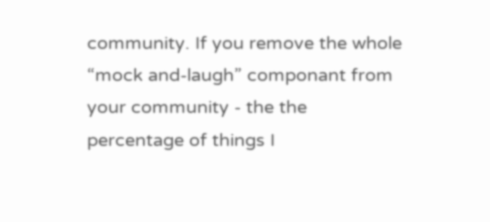community. If you remove the whole “mock and-laugh” componant from your community - the the percentage of things I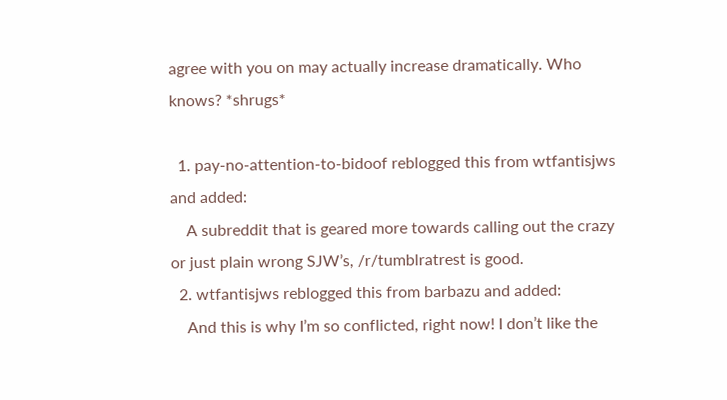agree with you on may actually increase dramatically. Who knows? *shrugs*

  1. pay-no-attention-to-bidoof reblogged this from wtfantisjws and added:
    A subreddit that is geared more towards calling out the crazy or just plain wrong SJW’s, /r/tumblratrest is good.
  2. wtfantisjws reblogged this from barbazu and added:
    And this is why I’m so conflicted, right now! I don’t like the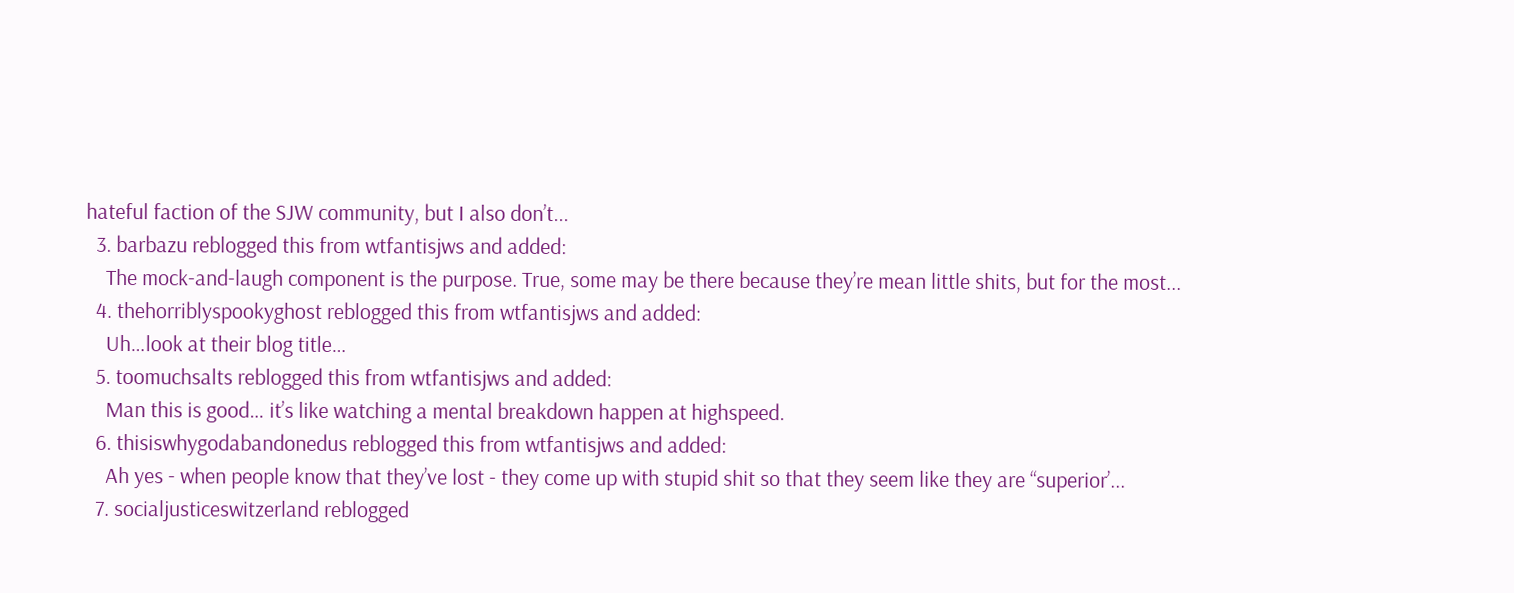hateful faction of the SJW community, but I also don’t...
  3. barbazu reblogged this from wtfantisjws and added:
    The mock-and-laugh component is the purpose. True, some may be there because they’re mean little shits, but for the most...
  4. thehorriblyspookyghost reblogged this from wtfantisjws and added:
    Uh…look at their blog title…
  5. toomuchsalts reblogged this from wtfantisjws and added:
    Man this is good… it’s like watching a mental breakdown happen at highspeed.
  6. thisiswhygodabandonedus reblogged this from wtfantisjws and added:
    Ah yes - when people know that they’ve lost - they come up with stupid shit so that they seem like they are “superior’...
  7. socialjusticeswitzerland reblogged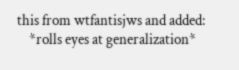this from wtfantisjws and added:
    *rolls eyes at generalization*